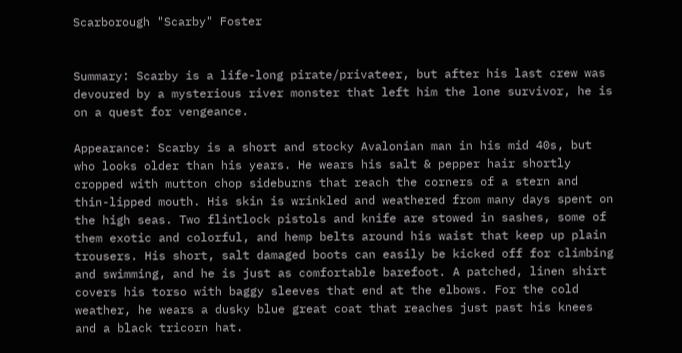Scarborough "Scarby" Foster


Summary: Scarby is a life-long pirate/privateer, but after his last crew was devoured by a mysterious river monster that left him the lone survivor, he is on a quest for vengeance.

Appearance: Scarby is a short and stocky Avalonian man in his mid 40s, but who looks older than his years. He wears his salt & pepper hair shortly cropped with mutton chop sideburns that reach the corners of a stern and thin-lipped mouth. His skin is wrinkled and weathered from many days spent on the high seas. Two flintlock pistols and knife are stowed in sashes, some of them exotic and colorful, and hemp belts around his waist that keep up plain trousers. His short, salt damaged boots can easily be kicked off for climbing and swimming, and he is just as comfortable barefoot. A patched, linen shirt covers his torso with baggy sleeves that end at the elbows. For the cold weather, he wears a dusky blue great coat that reaches just past his knees and a black tricorn hat.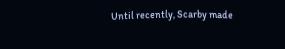Until recently, Scarby made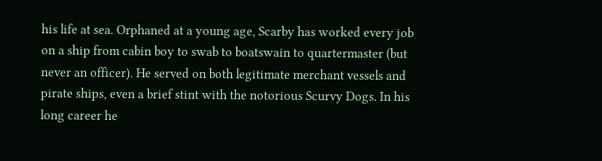his life at sea. Orphaned at a young age, Scarby has worked every job on a ship from cabin boy to swab to boatswain to quartermaster (but never an officer). He served on both legitimate merchant vessels and pirate ships, even a brief stint with the notorious Scurvy Dogs. In his long career he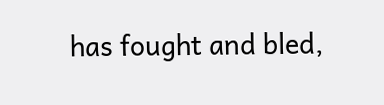has fought and bled,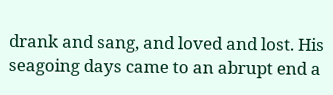drank and sang, and loved and lost. His seagoing days came to an abrupt end a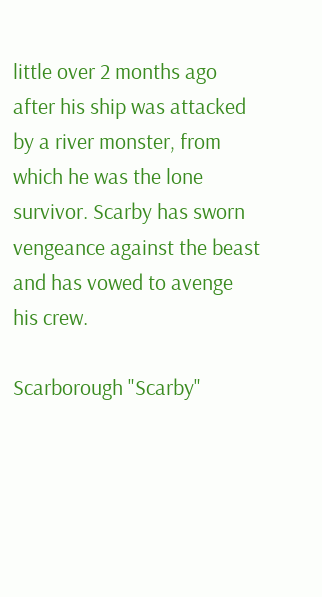little over 2 months ago after his ship was attacked by a river monster, from which he was the lone survivor. Scarby has sworn vengeance against the beast and has vowed to avenge his crew.

Scarborough "Scarby"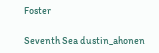Foster

Seventh Sea dustin_ahonen